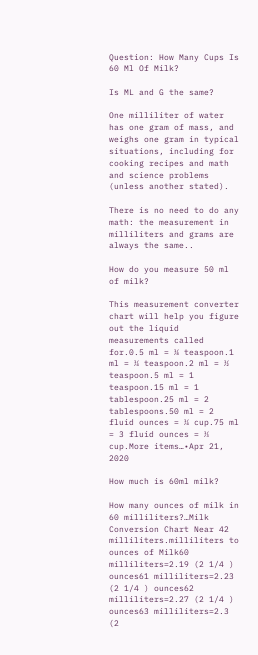Question: How Many Cups Is 60 Ml Of Milk?

Is ML and G the same?

One milliliter of water has one gram of mass, and weighs one gram in typical situations, including for cooking recipes and math and science problems (unless another stated).

There is no need to do any math: the measurement in milliliters and grams are always the same..

How do you measure 50 ml of milk?

This measurement converter chart will help you figure out the liquid measurements called for.0.5 ml = ⅛ teaspoon.1 ml = ¼ teaspoon.2 ml = ½ teaspoon.5 ml = 1 teaspoon.15 ml = 1 tablespoon.25 ml = 2 tablespoons.50 ml = 2 fluid ounces = ¼ cup.75 ml = 3 fluid ounces = ⅓ cup.More items…•Apr 21, 2020

How much is 60ml milk?

How many ounces of milk in 60 milliliters?…Milk Conversion Chart Near 42 milliliters.milliliters to ounces of Milk60 milliliters=2.19 (2 1/4 ) ounces61 milliliters=2.23 (2 1/4 ) ounces62 milliliters=2.27 (2 1/4 ) ounces63 milliliters=2.3 (2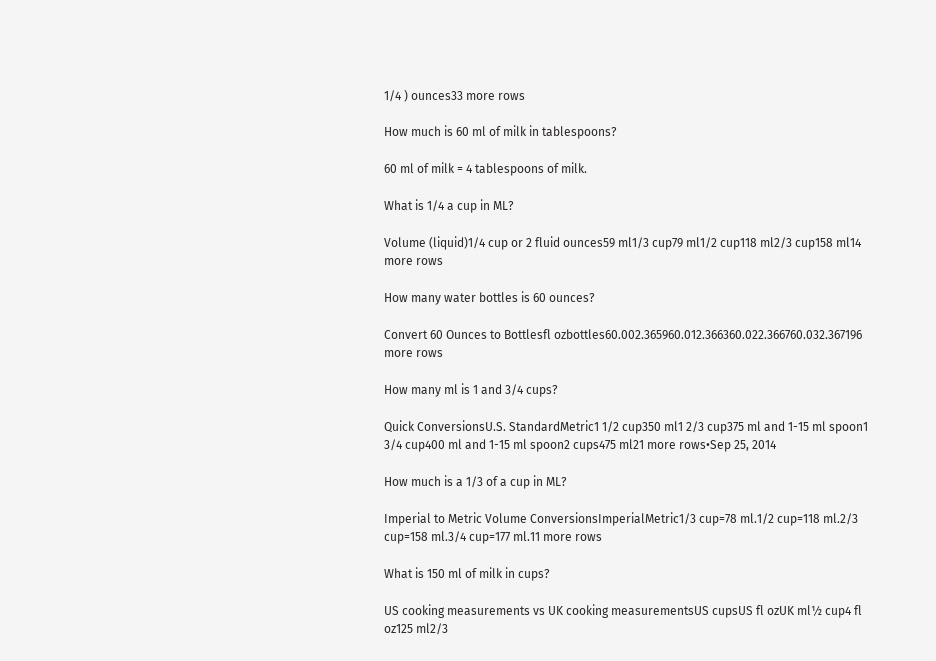1/4 ) ounces33 more rows

How much is 60 ml of milk in tablespoons?

60 ml of milk = 4 tablespoons of milk.

What is 1/4 a cup in ML?

Volume (liquid)1/4 cup or 2 fluid ounces59 ml1/3 cup79 ml1/2 cup118 ml2/3 cup158 ml14 more rows

How many water bottles is 60 ounces?

Convert 60 Ounces to Bottlesfl ozbottles60.002.365960.012.366360.022.366760.032.367196 more rows

How many ml is 1 and 3/4 cups?

Quick ConversionsU.S. StandardMetric1 1/2 cup350 ml1 2/3 cup375 ml and 1-15 ml spoon1 3/4 cup400 ml and 1-15 ml spoon2 cups475 ml21 more rows•Sep 25, 2014

How much is a 1/3 of a cup in ML?

Imperial to Metric Volume ConversionsImperialMetric1/3 cup=78 ml.1/2 cup=118 ml.2/3 cup=158 ml.3/4 cup=177 ml.11 more rows

What is 150 ml of milk in cups?

US cooking measurements vs UK cooking measurementsUS cupsUS fl ozUK ml½ cup4 fl oz125 ml2/3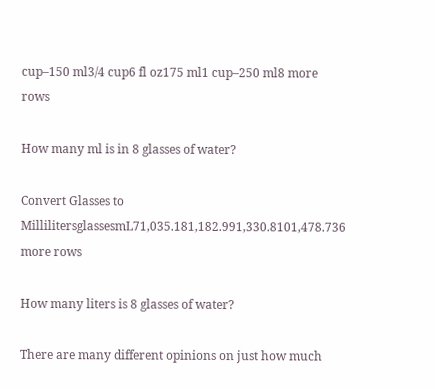cup–150 ml3/4 cup6 fl oz175 ml1 cup–250 ml8 more rows

How many ml is in 8 glasses of water?

Convert Glasses to MillilitersglassesmL71,035.181,182.991,330.8101,478.736 more rows

How many liters is 8 glasses of water?

There are many different opinions on just how much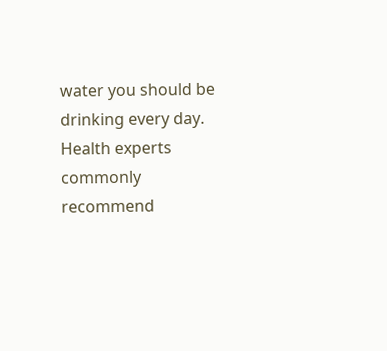water you should be drinking every day. Health experts commonly recommend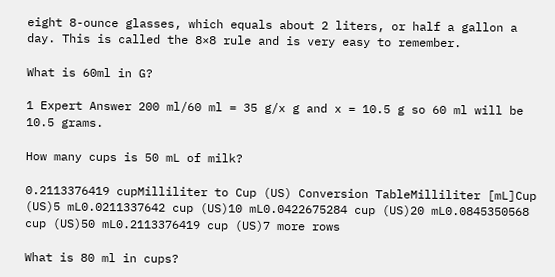eight 8-ounce glasses, which equals about 2 liters, or half a gallon a day. This is called the 8×8 rule and is very easy to remember.

What is 60ml in G?

1 Expert Answer 200 ml/60 ml = 35 g/x g and x = 10.5 g so 60 ml will be 10.5 grams.

How many cups is 50 mL of milk?

0.2113376419 cupMilliliter to Cup (US) Conversion TableMilliliter [mL]Cup (US)5 mL0.0211337642 cup (US)10 mL0.0422675284 cup (US)20 mL0.0845350568 cup (US)50 mL0.2113376419 cup (US)7 more rows

What is 80 ml in cups?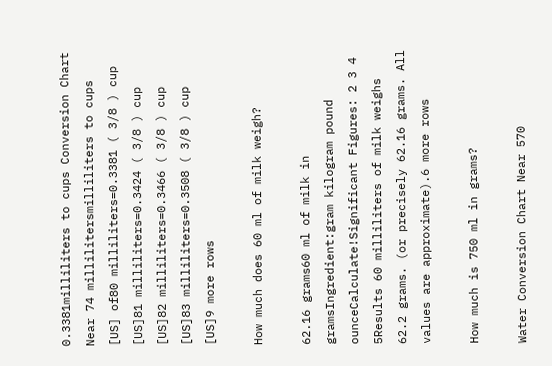0.3381milliliters to cups Conversion Chart Near 74 millilitersmilliliters to cups [US] of80 milliliters=0.3381 ( 3/8 ) cup [US]81 milliliters=0.3424 ( 3/8 ) cup [US]82 milliliters=0.3466 ( 3/8 ) cup [US]83 milliliters=0.3508 ( 3/8 ) cup [US]9 more rows

How much does 60 ml of milk weigh?

62.16 grams60 ml of milk in gramsIngredient:gram kilogram pound ounceCalculate!Significant Figures: 2 3 4 5Results 60 milliliters of milk weighs 62.2 grams. (or precisely 62.16 grams. All values are approximate).6 more rows

How much is 750 ml in grams?

Water Conversion Chart Near 570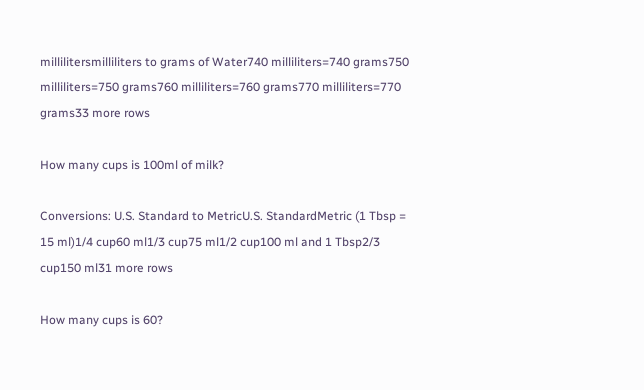millilitersmilliliters to grams of Water740 milliliters=740 grams750 milliliters=750 grams760 milliliters=760 grams770 milliliters=770 grams33 more rows

How many cups is 100ml of milk?

Conversions: U.S. Standard to MetricU.S. StandardMetric (1 Tbsp = 15 ml)1/4 cup60 ml1/3 cup75 ml1/2 cup100 ml and 1 Tbsp2/3 cup150 ml31 more rows

How many cups is 60?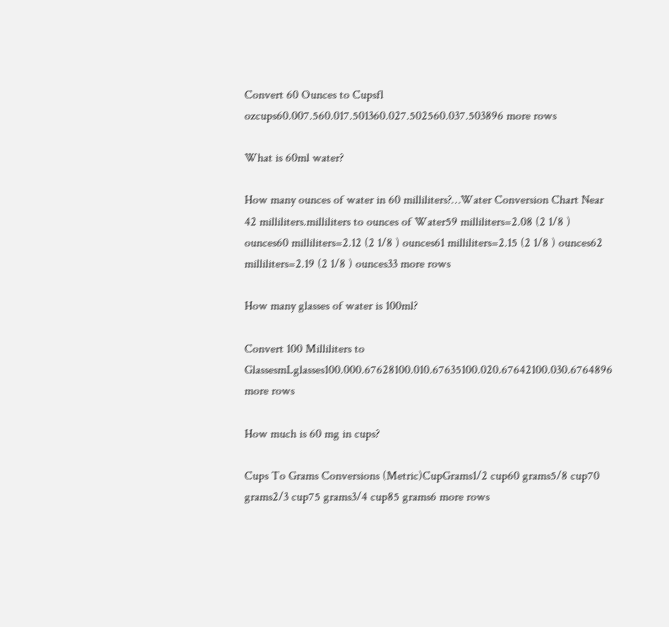Convert 60 Ounces to Cupsfl ozcups60.007.560.017.501360.027.502560.037.503896 more rows

What is 60ml water?

How many ounces of water in 60 milliliters?…Water Conversion Chart Near 42 milliliters.milliliters to ounces of Water59 milliliters=2.08 (2 1/8 ) ounces60 milliliters=2.12 (2 1/8 ) ounces61 milliliters=2.15 (2 1/8 ) ounces62 milliliters=2.19 (2 1/8 ) ounces33 more rows

How many glasses of water is 100ml?

Convert 100 Milliliters to GlassesmLglasses100.000.67628100.010.67635100.020.67642100.030.6764896 more rows

How much is 60 mg in cups?

Cups To Grams Conversions (Metric)CupGrams1/2 cup60 grams5/8 cup70 grams2/3 cup75 grams3/4 cup85 grams6 more rows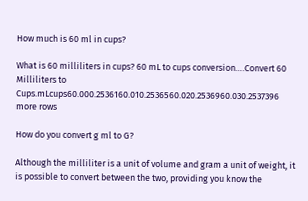How much is 60 ml in cups?

What is 60 milliliters in cups? 60 mL to cups conversion….Convert 60 Milliliters to Cups.mLcups60.000.2536160.010.2536560.020.2536960.030.2537396 more rows

How do you convert g ml to G?

Although the milliliter is a unit of volume and gram a unit of weight, it is possible to convert between the two, providing you know the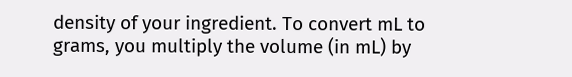density of your ingredient. To convert mL to grams, you multiply the volume (in mL) by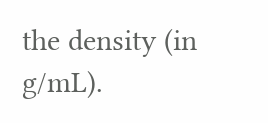the density (in g/mL).